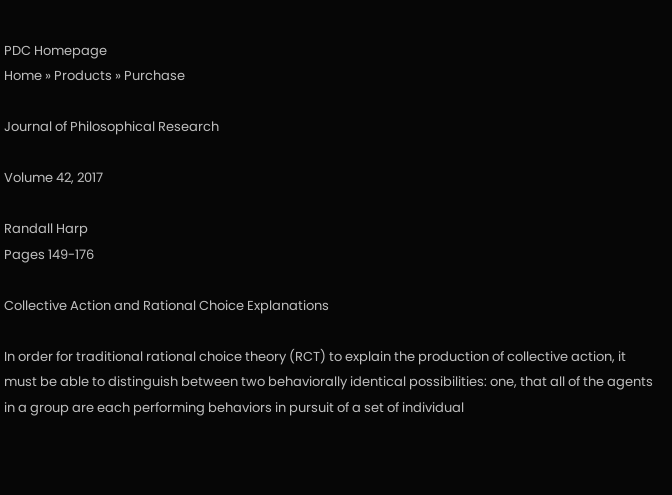PDC Homepage
Home » Products » Purchase

Journal of Philosophical Research

Volume 42, 2017

Randall Harp
Pages 149-176

Collective Action and Rational Choice Explanations

In order for traditional rational choice theory (RCT) to explain the production of collective action, it must be able to distinguish between two behaviorally identical possibilities: one, that all of the agents in a group are each performing behaviors in pursuit of a set of individual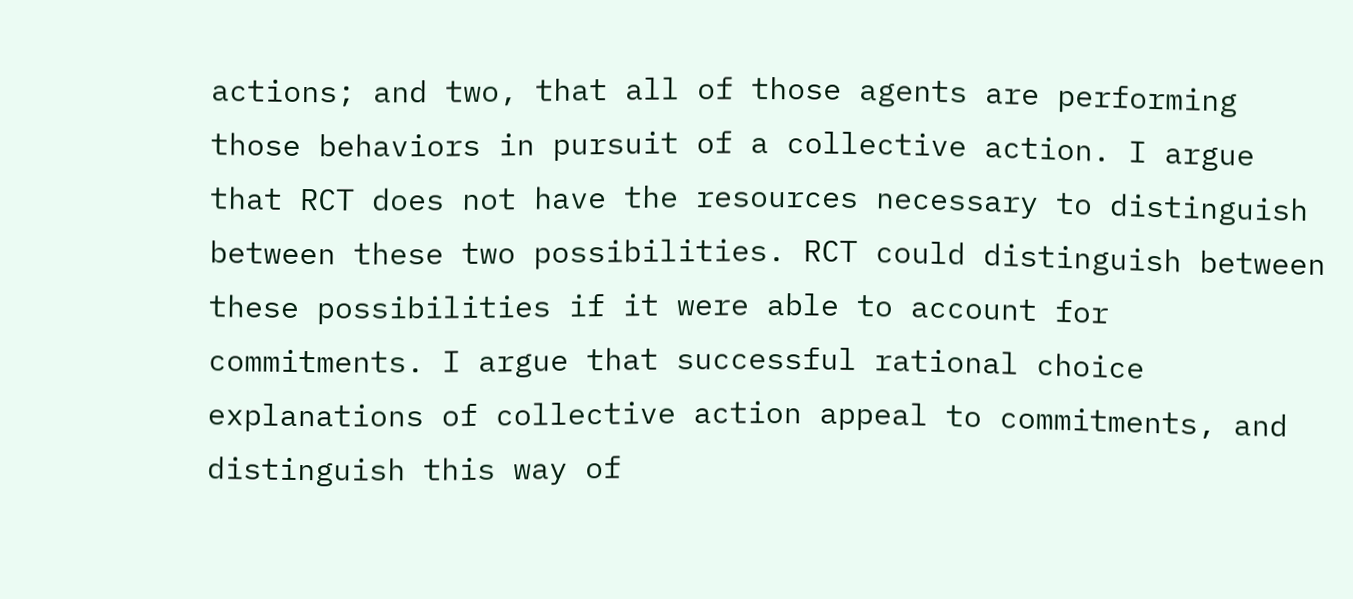actions; and two, that all of those agents are performing those behaviors in pursuit of a collective action. I argue that RCT does not have the resources necessary to distinguish between these two possibilities. RCT could distinguish between these possibilities if it were able to account for commitments. I argue that successful rational choice explanations of collective action appeal to commitments, and distinguish this way of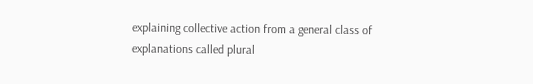explaining collective action from a general class of explanations called plural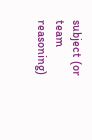subject (or team reasoning)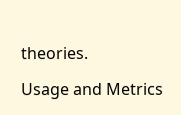theories.

Usage and Metrics